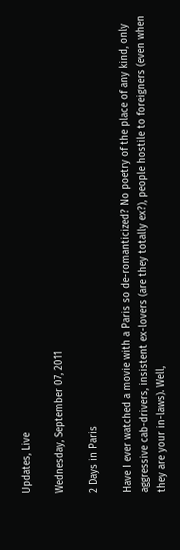Updates, Live

Wednesday, September 07, 2011

2 Days in Paris

Have I ever watched a movie with a Paris so de-romanticized? No poetry of the place of any kind, only aggressive cab-drivers, insistent ex-lovers (are they totally ex?), people hostile to foreigners (even when they are your in-laws). Well,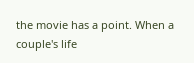the movie has a point. When a couple's life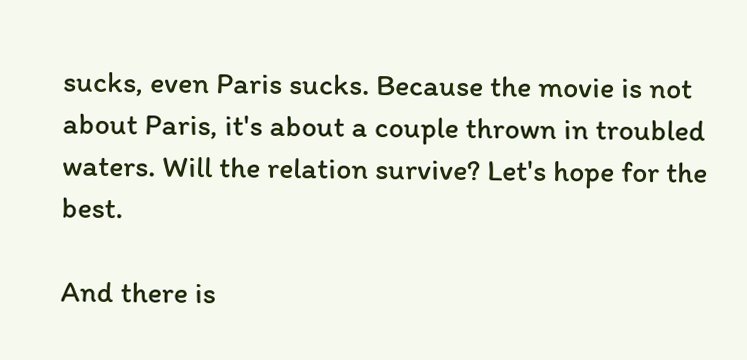sucks, even Paris sucks. Because the movie is not about Paris, it's about a couple thrown in troubled waters. Will the relation survive? Let's hope for the best.

And there is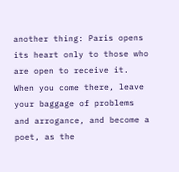another thing: Paris opens its heart only to those who are open to receive it. When you come there, leave your baggage of problems and arrogance, and become a poet, as the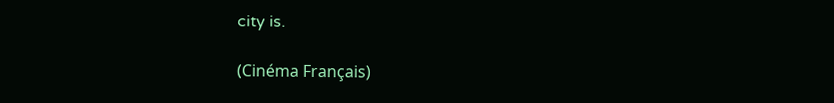city is.

(Cinéma Français)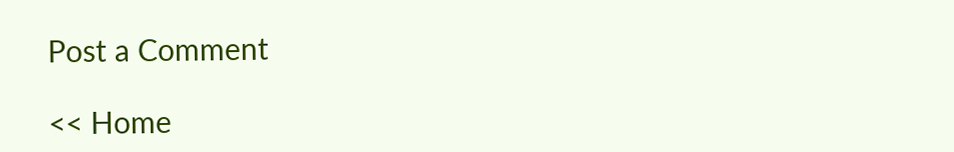Post a Comment

<< Home